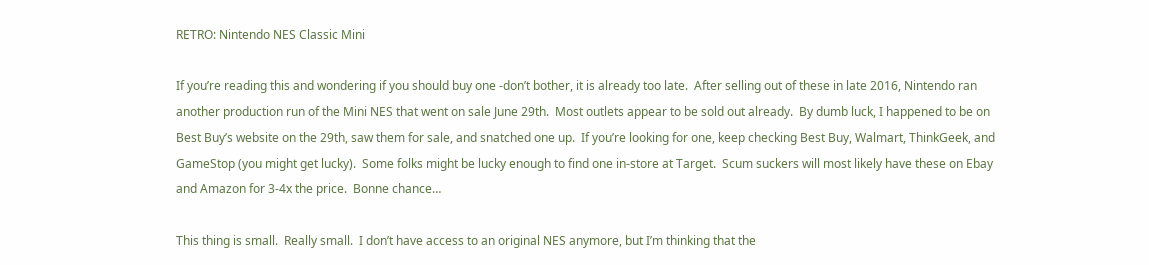RETRO: Nintendo NES Classic Mini

If you’re reading this and wondering if you should buy one -don’t bother, it is already too late.  After selling out of these in late 2016, Nintendo ran another production run of the Mini NES that went on sale June 29th.  Most outlets appear to be sold out already.  By dumb luck, I happened to be on Best Buy’s website on the 29th, saw them for sale, and snatched one up.  If you’re looking for one, keep checking Best Buy, Walmart, ThinkGeek, and GameStop (you might get lucky).  Some folks might be lucky enough to find one in-store at Target.  Scum suckers will most likely have these on Ebay and Amazon for 3-4x the price.  Bonne chance…

This thing is small.  Really small.  I don’t have access to an original NES anymore, but I’m thinking that the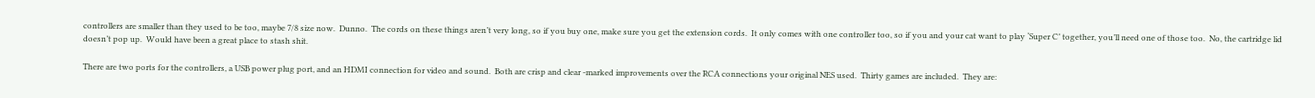controllers are smaller than they used to be too, maybe 7/8 size now.  Dunno.  The cords on these things aren’t very long, so if you buy one, make sure you get the extension cords.  It only comes with one controller too, so if you and your cat want to play ‘Super C’ together, you’ll need one of those too.  No, the cartridge lid doesn’t pop up.  Would have been a great place to stash shit.

There are two ports for the controllers, a USB power plug port, and an HDMI connection for video and sound.  Both are crisp and clear -marked improvements over the RCA connections your original NES used.  Thirty games are included.  They are: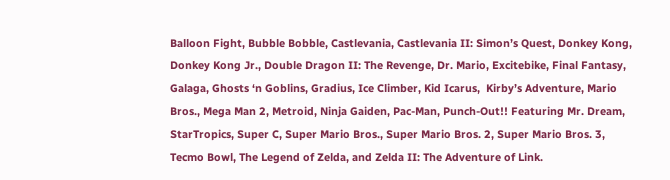Balloon Fight, Bubble Bobble, Castlevania, Castlevania II: Simon’s Quest, Donkey Kong, Donkey Kong Jr., Double Dragon II: The Revenge, Dr. Mario, Excitebike, Final Fantasy, Galaga, Ghosts ‘n Goblins, Gradius, Ice Climber, Kid Icarus,  Kirby’s Adventure, Mario Bros., Mega Man 2, Metroid, Ninja Gaiden, Pac-Man, Punch-Out!! Featuring Mr. Dream, StarTropics, Super C, Super Mario Bros., Super Mario Bros. 2, Super Mario Bros. 3, Tecmo Bowl, The Legend of Zelda, and Zelda II: The Adventure of Link.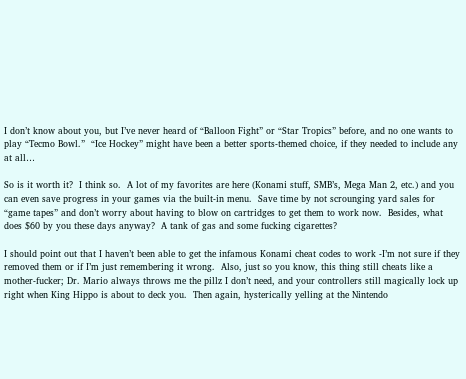I don’t know about you, but I’ve never heard of “Balloon Fight” or “Star Tropics” before, and no one wants to play “Tecmo Bowl.”  “Ice Hockey” might have been a better sports-themed choice, if they needed to include any at all…

So is it worth it?  I think so.  A lot of my favorites are here (Konami stuff, SMB’s, Mega Man 2, etc.) and you can even save progress in your games via the built-in menu.  Save time by not scrounging yard sales for “game tapes” and don’t worry about having to blow on cartridges to get them to work now.  Besides, what does $60 by you these days anyway?  A tank of gas and some fucking cigarettes?

I should point out that I haven’t been able to get the infamous Konami cheat codes to work -I’m not sure if they removed them or if I’m just remembering it wrong.  Also, just so you know, this thing still cheats like a mother-fucker; Dr. Mario always throws me the pillz I don’t need, and your controllers still magically lock up right when King Hippo is about to deck you.  Then again, hysterically yelling at the Nintendo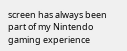screen has always been part of my Nintendo gaming experience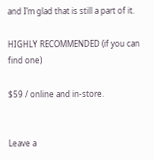and I’m glad that is still a part of it.

HIGHLY RECOMMENDED (if you can find one)

$59 / online and in-store.


Leave a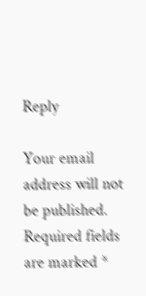Reply

Your email address will not be published. Required fields are marked *